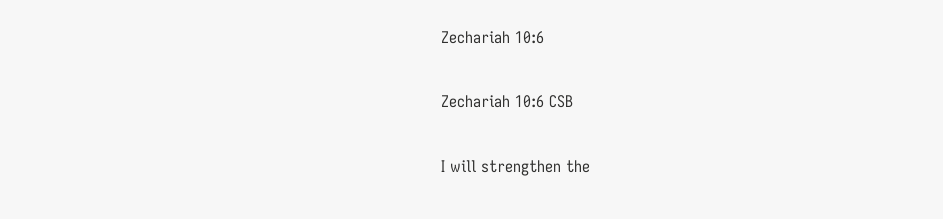Zechariah 10:6

Zechariah 10:6 CSB

I will strengthen the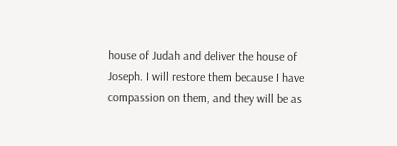house of Judah and deliver the house of Joseph. I will restore them because I have compassion on them, and they will be as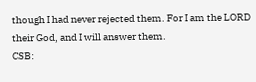though I had never rejected them. For I am the LORD their God, and I will answer them.
CSB: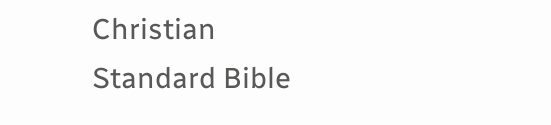Christian Standard Bible